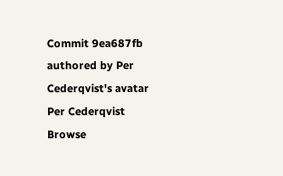Commit 9ea687fb authored by Per Cederqvist's avatar Per Cederqvist
Browse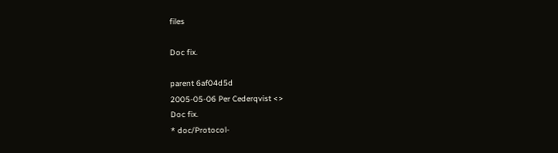files

Doc fix.

parent 6af04d5d
2005-05-06 Per Cederqvist <>
Doc fix.
* doc/Protocol-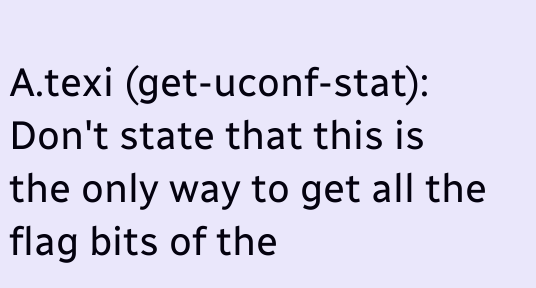A.texi (get-uconf-stat): Don't state that this is
the only way to get all the flag bits of the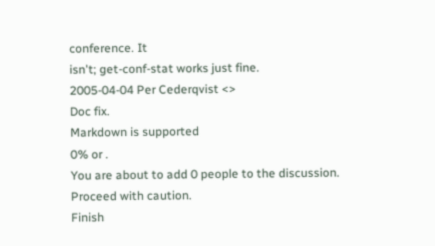conference. It
isn't; get-conf-stat works just fine.
2005-04-04 Per Cederqvist <>
Doc fix.
Markdown is supported
0% or .
You are about to add 0 people to the discussion. Proceed with caution.
Finish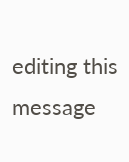editing this message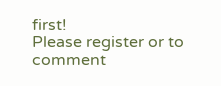first!
Please register or to comment